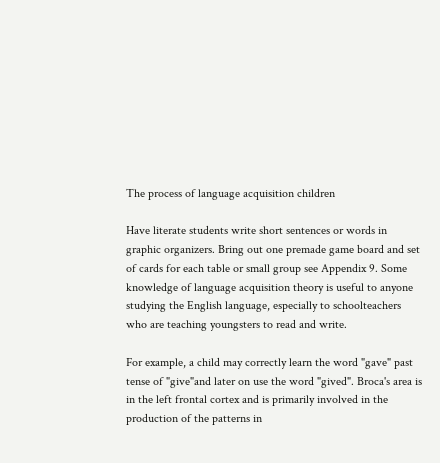The process of language acquisition children

Have literate students write short sentences or words in graphic organizers. Bring out one premade game board and set of cards for each table or small group see Appendix 9. Some knowledge of language acquisition theory is useful to anyone studying the English language, especially to schoolteachers who are teaching youngsters to read and write.

For example, a child may correctly learn the word "gave" past tense of "give"and later on use the word "gived". Broca's area is in the left frontal cortex and is primarily involved in the production of the patterns in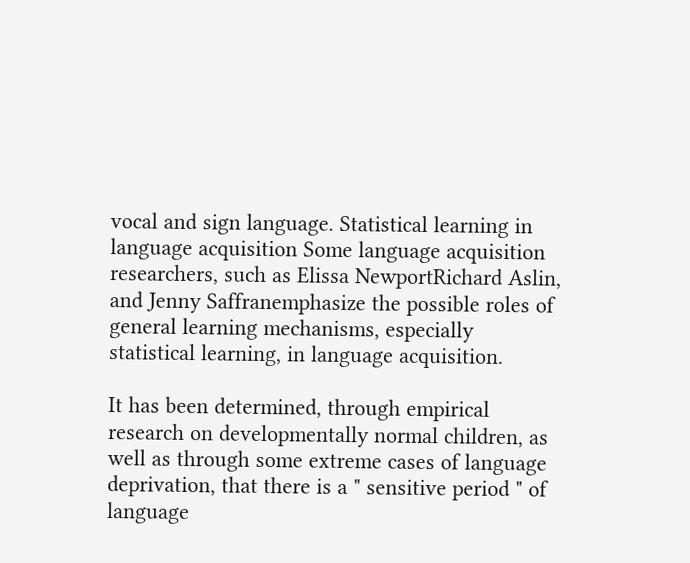vocal and sign language. Statistical learning in language acquisition Some language acquisition researchers, such as Elissa NewportRichard Aslin, and Jenny Saffranemphasize the possible roles of general learning mechanisms, especially statistical learning, in language acquisition.

It has been determined, through empirical research on developmentally normal children, as well as through some extreme cases of language deprivation, that there is a " sensitive period " of language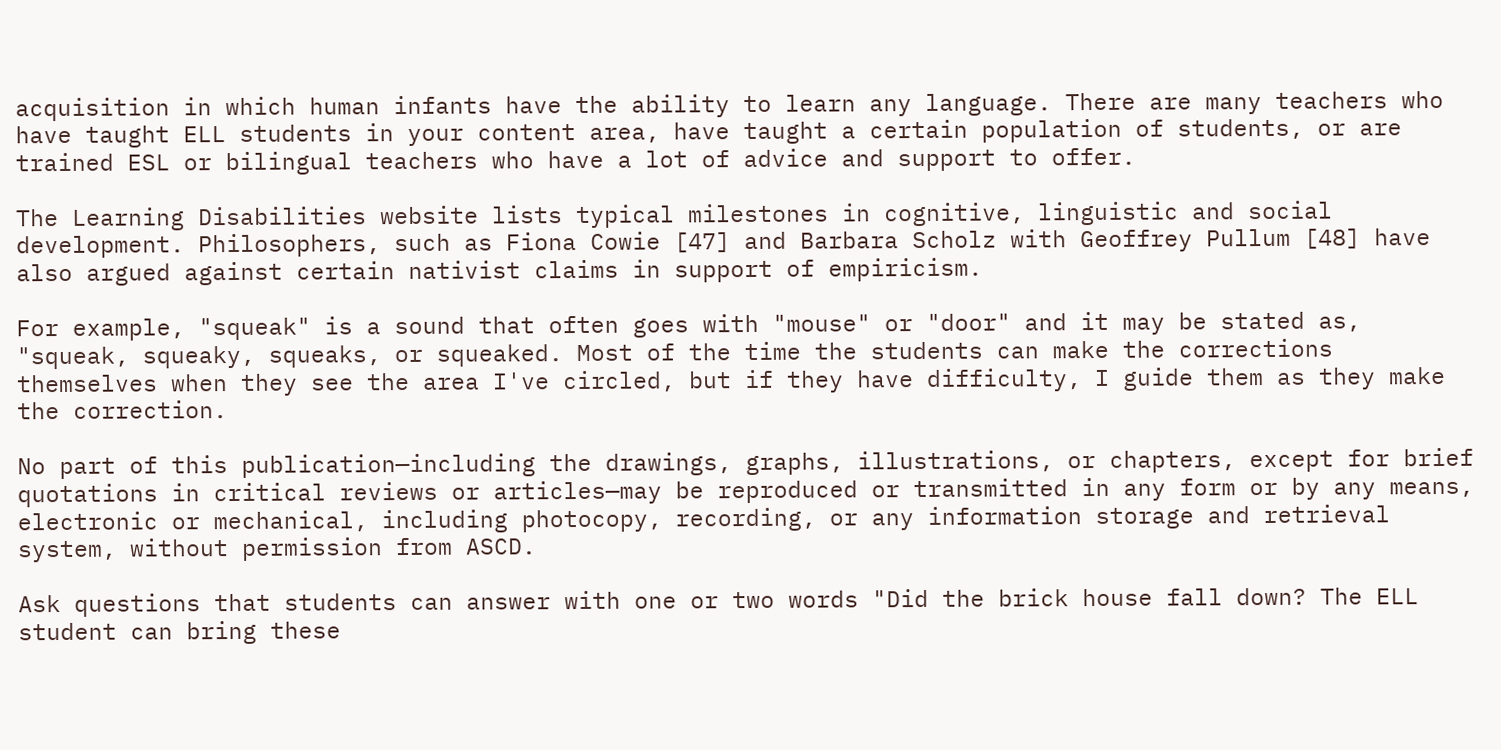acquisition in which human infants have the ability to learn any language. There are many teachers who have taught ELL students in your content area, have taught a certain population of students, or are trained ESL or bilingual teachers who have a lot of advice and support to offer.

The Learning Disabilities website lists typical milestones in cognitive, linguistic and social development. Philosophers, such as Fiona Cowie [47] and Barbara Scholz with Geoffrey Pullum [48] have also argued against certain nativist claims in support of empiricism.

For example, "squeak" is a sound that often goes with "mouse" or "door" and it may be stated as, "squeak, squeaky, squeaks, or squeaked. Most of the time the students can make the corrections themselves when they see the area I've circled, but if they have difficulty, I guide them as they make the correction.

No part of this publication—including the drawings, graphs, illustrations, or chapters, except for brief quotations in critical reviews or articles—may be reproduced or transmitted in any form or by any means, electronic or mechanical, including photocopy, recording, or any information storage and retrieval system, without permission from ASCD.

Ask questions that students can answer with one or two words "Did the brick house fall down? The ELL student can bring these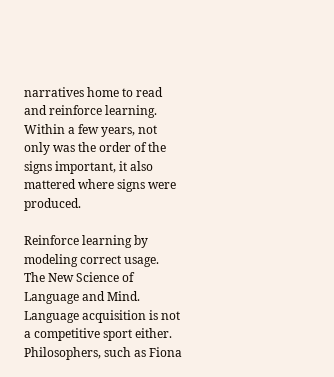narratives home to read and reinforce learning. Within a few years, not only was the order of the signs important, it also mattered where signs were produced.

Reinforce learning by modeling correct usage. The New Science of Language and Mind. Language acquisition is not a competitive sport either. Philosophers, such as Fiona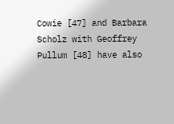Cowie [47] and Barbara Scholz with Geoffrey Pullum [48] have also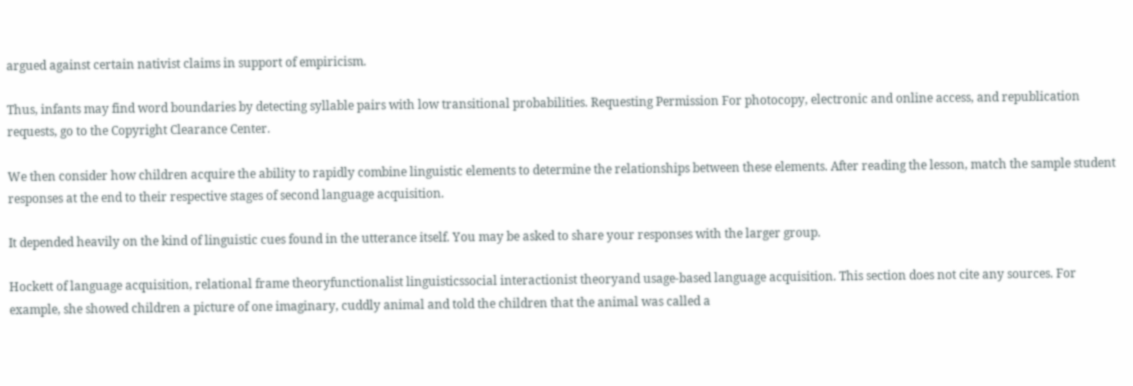argued against certain nativist claims in support of empiricism.

Thus, infants may find word boundaries by detecting syllable pairs with low transitional probabilities. Requesting Permission For photocopy, electronic and online access, and republication requests, go to the Copyright Clearance Center.

We then consider how children acquire the ability to rapidly combine linguistic elements to determine the relationships between these elements. After reading the lesson, match the sample student responses at the end to their respective stages of second language acquisition.

It depended heavily on the kind of linguistic cues found in the utterance itself. You may be asked to share your responses with the larger group.

Hockett of language acquisition, relational frame theoryfunctionalist linguisticssocial interactionist theoryand usage-based language acquisition. This section does not cite any sources. For example, she showed children a picture of one imaginary, cuddly animal and told the children that the animal was called a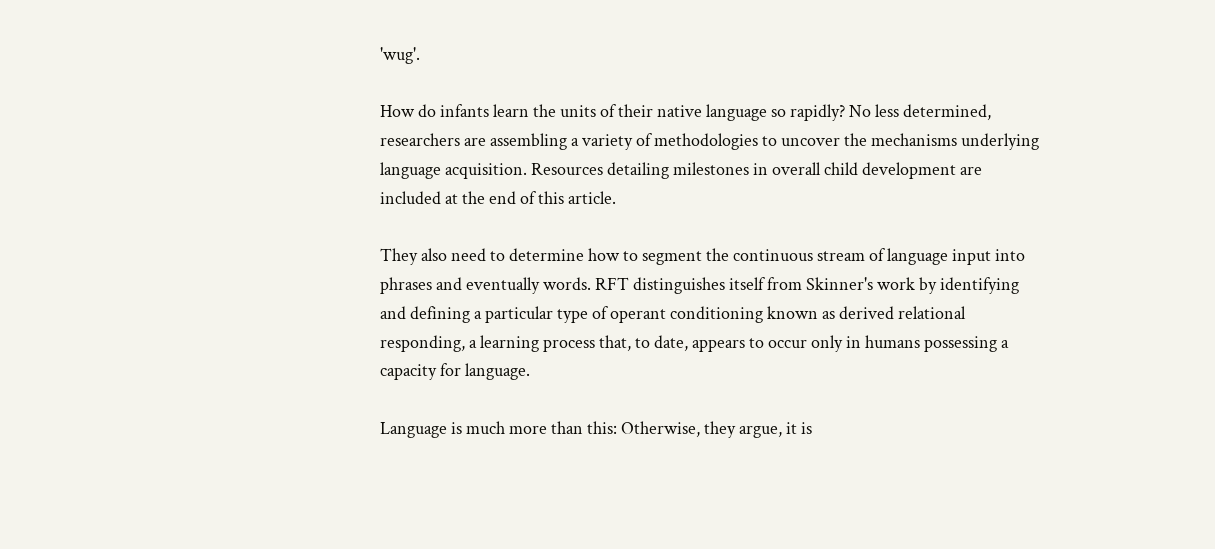'wug'.

How do infants learn the units of their native language so rapidly? No less determined, researchers are assembling a variety of methodologies to uncover the mechanisms underlying language acquisition. Resources detailing milestones in overall child development are included at the end of this article.

They also need to determine how to segment the continuous stream of language input into phrases and eventually words. RFT distinguishes itself from Skinner's work by identifying and defining a particular type of operant conditioning known as derived relational responding, a learning process that, to date, appears to occur only in humans possessing a capacity for language.

Language is much more than this: Otherwise, they argue, it is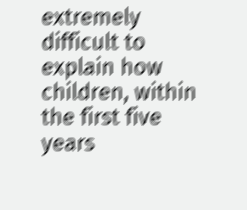extremely difficult to explain how children, within the first five years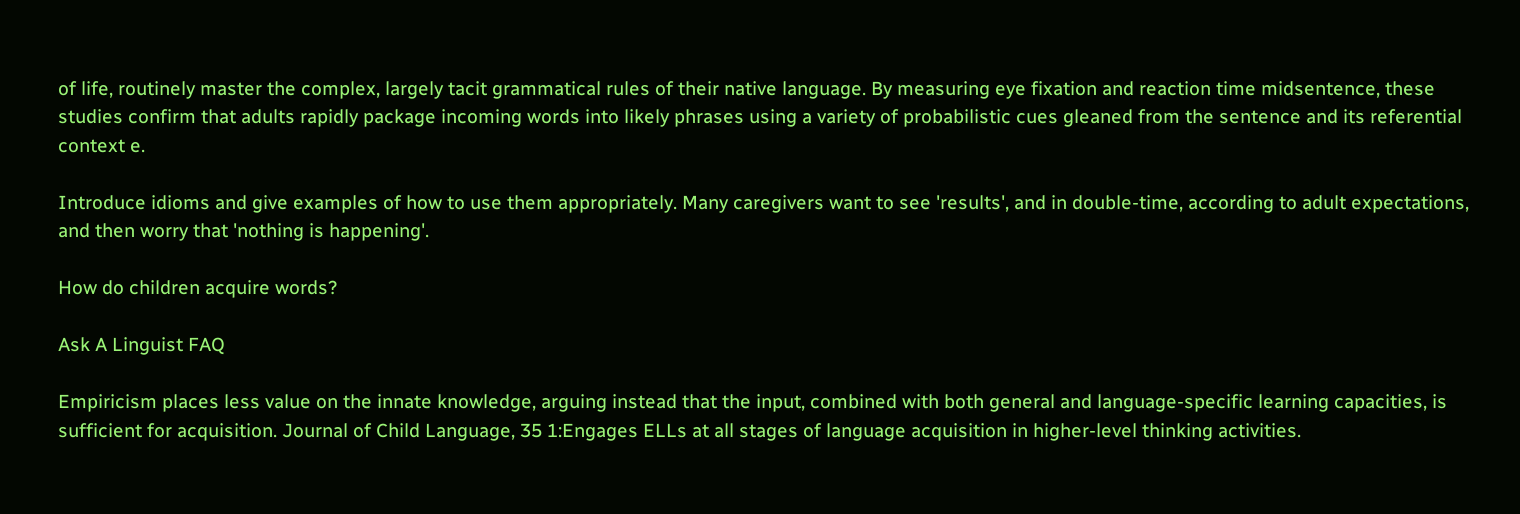of life, routinely master the complex, largely tacit grammatical rules of their native language. By measuring eye fixation and reaction time midsentence, these studies confirm that adults rapidly package incoming words into likely phrases using a variety of probabilistic cues gleaned from the sentence and its referential context e.

Introduce idioms and give examples of how to use them appropriately. Many caregivers want to see 'results', and in double-time, according to adult expectations, and then worry that 'nothing is happening'.

How do children acquire words?

Ask A Linguist FAQ

Empiricism places less value on the innate knowledge, arguing instead that the input, combined with both general and language-specific learning capacities, is sufficient for acquisition. Journal of Child Language, 35 1:Engages ELLs at all stages of language acquisition in higher-level thinking activities.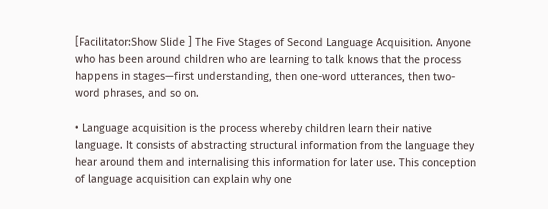[Facilitator:Show Slide ] The Five Stages of Second Language Acquisition. Anyone who has been around children who are learning to talk knows that the process happens in stages—first understanding, then one-word utterances, then two-word phrases, and so on.

• Language acquisition is the process whereby children learn their native language. It consists of abstracting structural information from the language they hear around them and internalising this information for later use. This conception of language acquisition can explain why one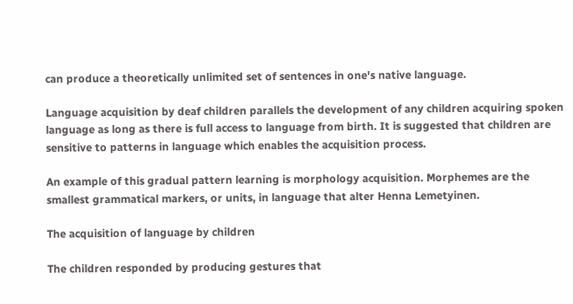can produce a theoretically unlimited set of sentences in one's native language.

Language acquisition by deaf children parallels the development of any children acquiring spoken language as long as there is full access to language from birth. It is suggested that children are sensitive to patterns in language which enables the acquisition process.

An example of this gradual pattern learning is morphology acquisition. Morphemes are the smallest grammatical markers, or units, in language that alter Henna Lemetyinen.

The acquisition of language by children

The children responded by producing gestures that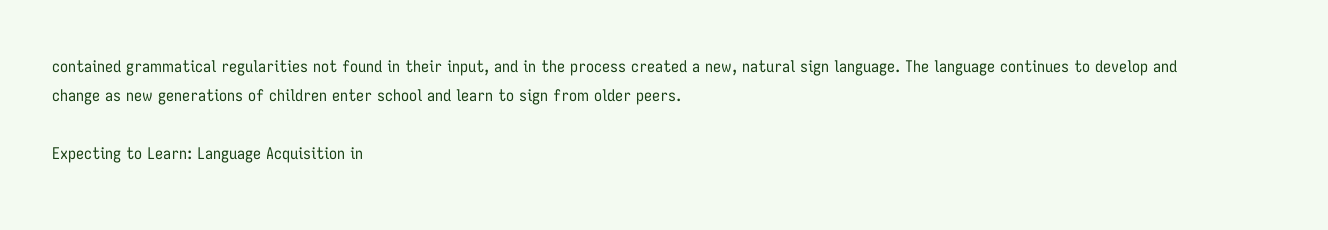contained grammatical regularities not found in their input, and in the process created a new, natural sign language. The language continues to develop and change as new generations of children enter school and learn to sign from older peers.

Expecting to Learn: Language Acquisition in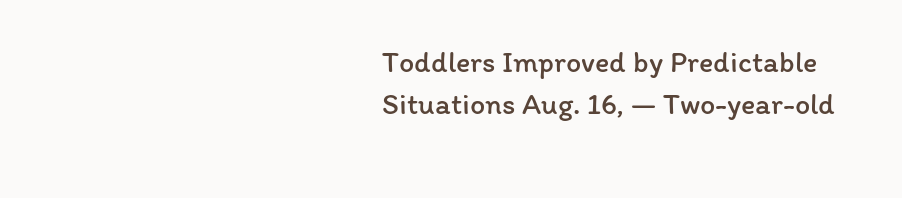Toddlers Improved by Predictable Situations Aug. 16, — Two-year-old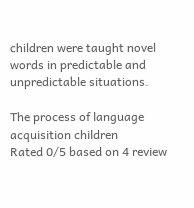children were taught novel words in predictable and unpredictable situations.

The process of language acquisition children
Rated 0/5 based on 4 review